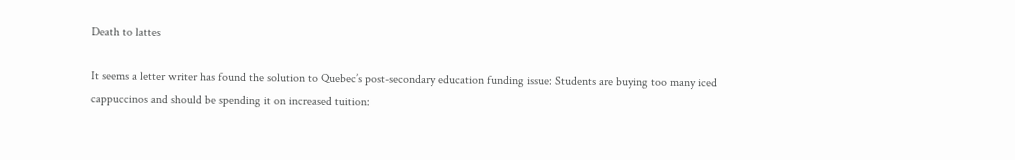Death to lattes

It seems a letter writer has found the solution to Quebec’s post-secondary education funding issue: Students are buying too many iced cappuccinos and should be spending it on increased tuition: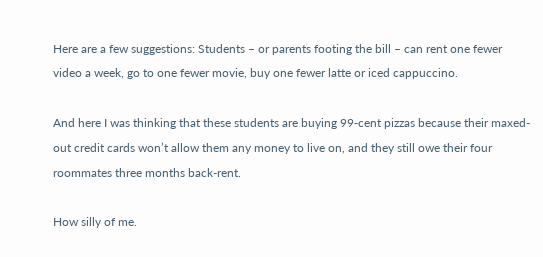Here are a few suggestions: Students – or parents footing the bill – can rent one fewer video a week, go to one fewer movie, buy one fewer latte or iced cappuccino.

And here I was thinking that these students are buying 99-cent pizzas because their maxed-out credit cards won’t allow them any money to live on, and they still owe their four roommates three months back-rent.

How silly of me.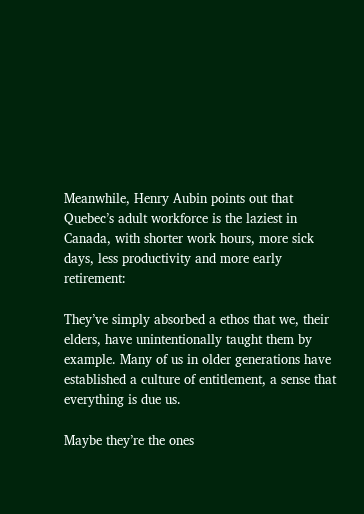Meanwhile, Henry Aubin points out that Quebec’s adult workforce is the laziest in Canada, with shorter work hours, more sick days, less productivity and more early retirement:

They’ve simply absorbed a ethos that we, their elders, have unintentionally taught them by example. Many of us in older generations have established a culture of entitlement, a sense that everything is due us.

Maybe they’re the ones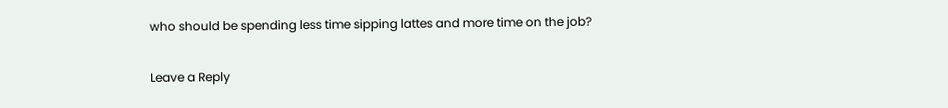who should be spending less time sipping lattes and more time on the job?

Leave a Reply